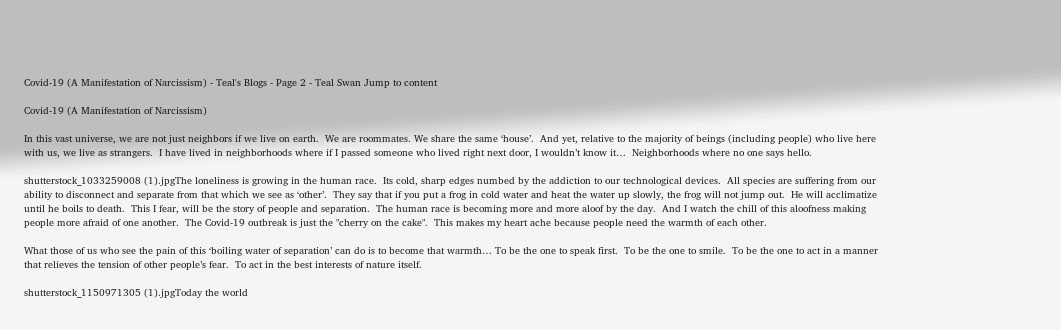Covid-19 (A Manifestation of Narcissism) - Teal's Blogs - Page 2 - Teal Swan Jump to content

Covid-19 (A Manifestation of Narcissism)

In this vast universe, we are not just neighbors if we live on earth.  We are roommates. We share the same ‘house’.  And yet, relative to the majority of beings (including people) who live here with us, we live as strangers.  I have lived in neighborhoods where if I passed someone who lived right next door, I wouldn’t know it…  Neighborhoods where no one says hello.

shutterstock_1033259008 (1).jpgThe loneliness is growing in the human race.  Its cold, sharp edges numbed by the addiction to our technological devices.  All species are suffering from our ability to disconnect and separate from that which we see as ‘other’.  They say that if you put a frog in cold water and heat the water up slowly, the frog will not jump out.  He will acclimatize until he boils to death.  This I fear, will be the story of people and separation.  The human race is becoming more and more aloof by the day.  And I watch the chill of this aloofness making people more afraid of one another.  The Covid-19 outbreak is just the "cherry on the cake".  This makes my heart ache because people need the warmth of each other.

What those of us who see the pain of this ‘boiling water of separation’ can do is to become that warmth… To be the one to speak first.  To be the one to smile.  To be the one to act in a manner that relieves the tension of other people’s fear.  To act in the best interests of nature itself.

shutterstock_1150971305 (1).jpgToday the world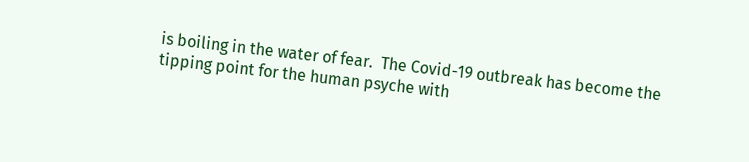is boiling in the water of fear.  The Covid-19 outbreak has become the tipping point for the human psyche with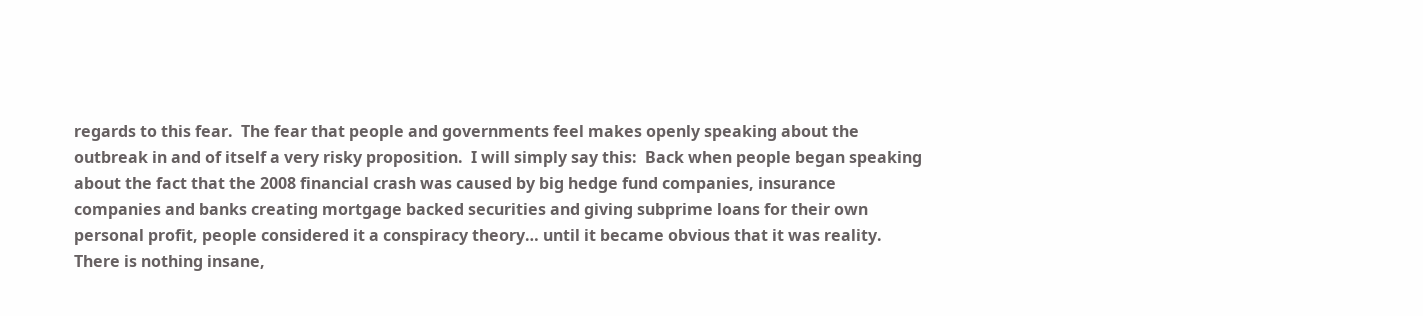regards to this fear.  The fear that people and governments feel makes openly speaking about the outbreak in and of itself a very risky proposition.  I will simply say this:  Back when people began speaking about the fact that the 2008 financial crash was caused by big hedge fund companies, insurance companies and banks creating mortgage backed securities and giving subprime loans for their own personal profit, people considered it a conspiracy theory… until it became obvious that it was reality.  There is nothing insane,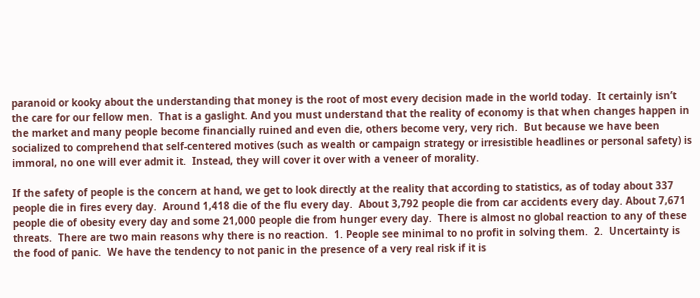paranoid or kooky about the understanding that money is the root of most every decision made in the world today.  It certainly isn’t the care for our fellow men.  That is a gaslight. And you must understand that the reality of economy is that when changes happen in the market and many people become financially ruined and even die, others become very, very rich.  But because we have been socialized to comprehend that self-centered motives (such as wealth or campaign strategy or irresistible headlines or personal safety) is immoral, no one will ever admit it.  Instead, they will cover it over with a veneer of morality.

If the safety of people is the concern at hand, we get to look directly at the reality that according to statistics, as of today about 337 people die in fires every day.  Around 1,418 die of the flu every day.  About 3,792 people die from car accidents every day. About 7,671 people die of obesity every day and some 21,000 people die from hunger every day.  There is almost no global reaction to any of these threats.  There are two main reasons why there is no reaction.  1. People see minimal to no profit in solving them.  2.  Uncertainty is the food of panic.  We have the tendency to not panic in the presence of a very real risk if it is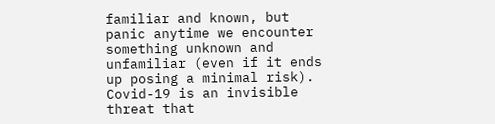familiar and known, but panic anytime we encounter something unknown and unfamiliar (even if it ends up posing a minimal risk).  Covid-19 is an invisible threat that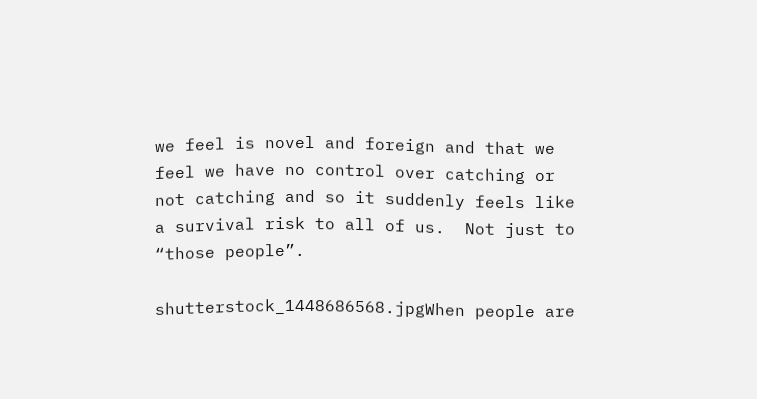we feel is novel and foreign and that we feel we have no control over catching or not catching and so it suddenly feels like a survival risk to all of us.  Not just to “those people”.

shutterstock_1448686568.jpgWhen people are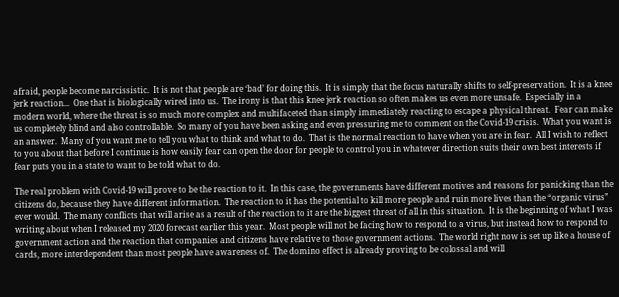afraid, people become narcissistic.  It is not that people are ‘bad’ for doing this.  It is simply that the focus naturally shifts to self-preservation.  It is a knee jerk reaction...  One that is biologically wired into us.  The irony is that this knee jerk reaction so often makes us even more unsafe.  Especially in a modern world, where the threat is so much more complex and multifaceted than simply immediately reacting to escape a physical threat.  Fear can make us completely blind and also controllable.  So many of you have been asking and even pressuring me to comment on the Covid-19 crisis.  What you want is an answer.  Many of you want me to tell you what to think and what to do.  That is the normal reaction to have when you are in fear.  All I wish to reflect to you about that before I continue is how easily fear can open the door for people to control you in whatever direction suits their own best interests if fear puts you in a state to want to be told what to do.

The real problem with Covid-19 will prove to be the reaction to it.  In this case, the governments have different motives and reasons for panicking than the citizens do, because they have different information.  The reaction to it has the potential to kill more people and ruin more lives than the “organic virus” ever would.  The many conflicts that will arise as a result of the reaction to it are the biggest threat of all in this situation.  It is the beginning of what I was writing about when I released my 2020 forecast earlier this year.  Most people will not be facing how to respond to a virus, but instead how to respond to government action and the reaction that companies and citizens have relative to those government actions.  The world right now is set up like a house of cards, more interdependent than most people have awareness of.  The domino effect is already proving to be colossal and will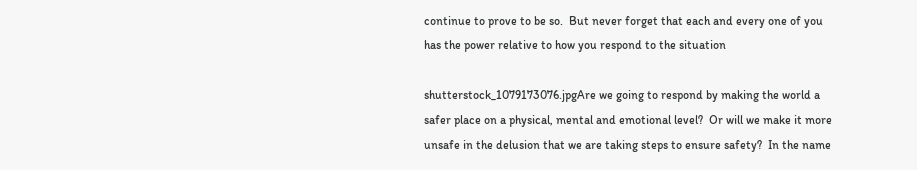continue to prove to be so.  But never forget that each and every one of you has the power relative to how you respond to the situation

shutterstock_1079173076.jpgAre we going to respond by making the world a safer place on a physical, mental and emotional level?  Or will we make it more unsafe in the delusion that we are taking steps to ensure safety?  In the name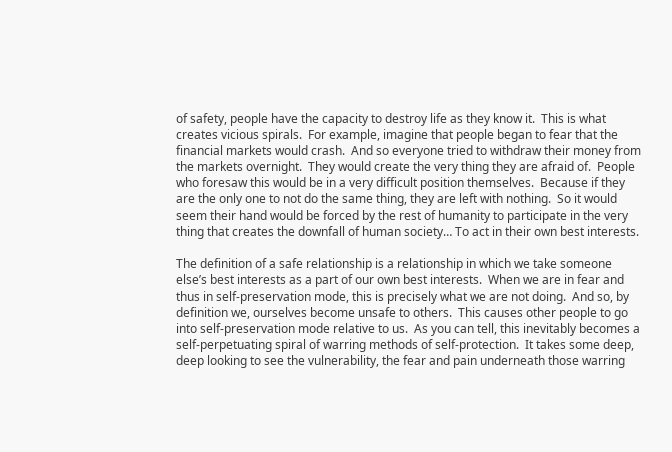of safety, people have the capacity to destroy life as they know it.  This is what creates vicious spirals.  For example, imagine that people began to fear that the financial markets would crash.  And so everyone tried to withdraw their money from the markets overnight.  They would create the very thing they are afraid of.  People who foresaw this would be in a very difficult position themselves.  Because if they are the only one to not do the same thing, they are left with nothing.  So it would seem their hand would be forced by the rest of humanity to participate in the very thing that creates the downfall of human society… To act in their own best interests.

The definition of a safe relationship is a relationship in which we take someone else’s best interests as a part of our own best interests.  When we are in fear and thus in self-preservation mode, this is precisely what we are not doing.  And so, by definition we, ourselves become unsafe to others.  This causes other people to go into self-preservation mode relative to us.  As you can tell, this inevitably becomes a self-perpetuating spiral of warring methods of self-protection.  It takes some deep, deep looking to see the vulnerability, the fear and pain underneath those warring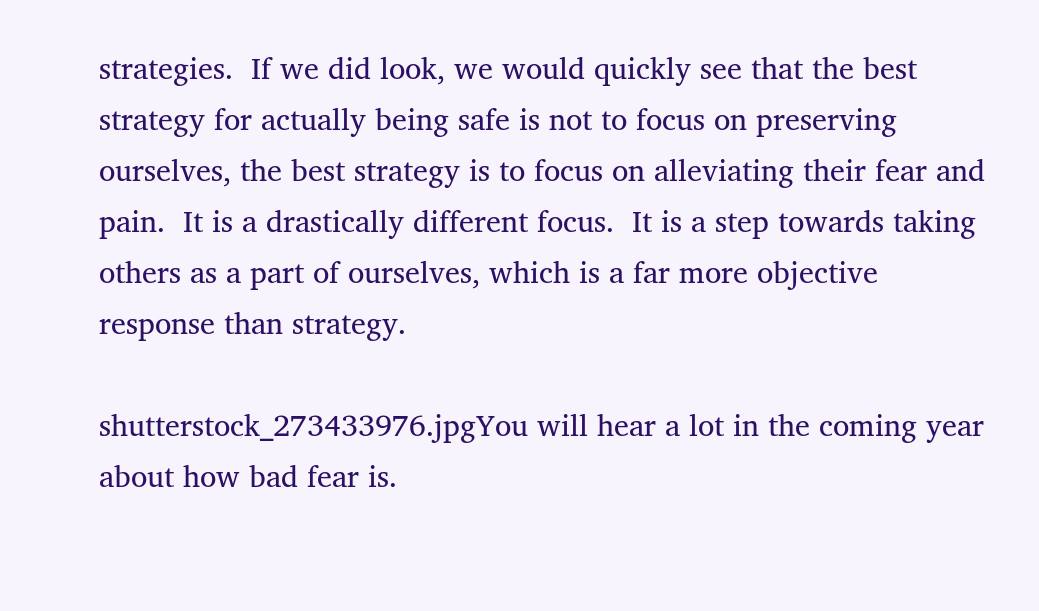strategies.  If we did look, we would quickly see that the best strategy for actually being safe is not to focus on preserving ourselves, the best strategy is to focus on alleviating their fear and pain.  It is a drastically different focus.  It is a step towards taking others as a part of ourselves, which is a far more objective response than strategy.

shutterstock_273433976.jpgYou will hear a lot in the coming year about how bad fear is.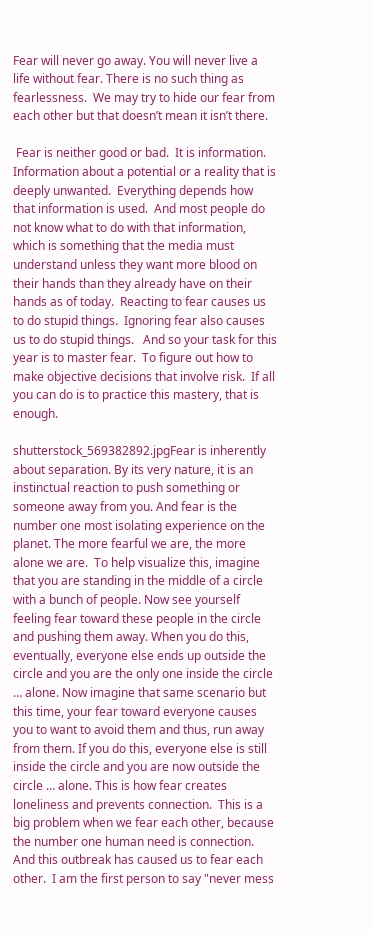Fear will never go away. You will never live a life without fear. There is no such thing as fearlessness.  We may try to hide our fear from each other but that doesn’t mean it isn’t there.

 Fear is neither good or bad.  It is information.  Information about a potential or a reality that is deeply unwanted.  Everything depends how that information is used.  And most people do not know what to do with that information, which is something that the media must understand unless they want more blood on their hands than they already have on their hands as of today.  Reacting to fear causes us to do stupid things.  Ignoring fear also causes us to do stupid things.   And so your task for this year is to master fear.  To figure out how to make objective decisions that involve risk.  If all you can do is to practice this mastery, that is enough.

shutterstock_569382892.jpgFear is inherently about separation. By its very nature, it is an instinctual reaction to push something or someone away from you. And fear is the number one most isolating experience on the planet. The more fearful we are, the more alone we are.  To help visualize this, imagine that you are standing in the middle of a circle with a bunch of people. Now see yourself feeling fear toward these people in the circle and pushing them away. When you do this, eventually, everyone else ends up outside the circle and you are the only one inside the circle … alone. Now imagine that same scenario but this time, your fear toward everyone causes you to want to avoid them and thus, run away from them. If you do this, everyone else is still inside the circle and you are now outside the circle … alone. This is how fear creates loneliness and prevents connection.  This is a big problem when we fear each other, because the number one human need is connection.  And this outbreak has caused us to fear each other.  I am the first person to say "never mess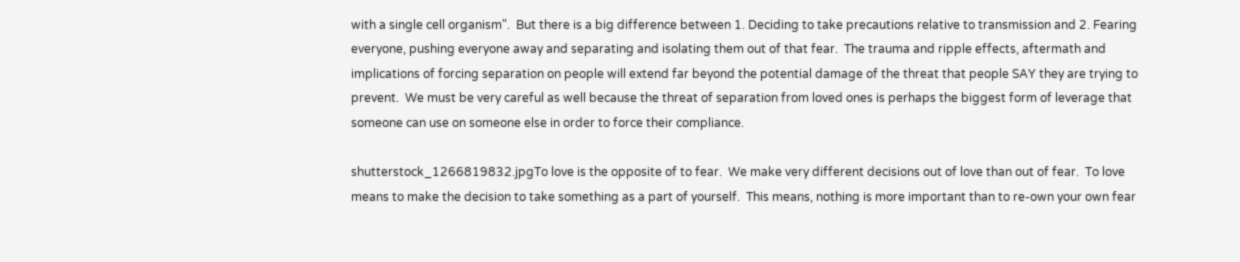with a single cell organism".  But there is a big difference between 1. Deciding to take precautions relative to transmission and 2. Fearing everyone, pushing everyone away and separating and isolating them out of that fear.  The trauma and ripple effects, aftermath and implications of forcing separation on people will extend far beyond the potential damage of the threat that people SAY they are trying to prevent.  We must be very careful as well because the threat of separation from loved ones is perhaps the biggest form of leverage that someone can use on someone else in order to force their compliance.

shutterstock_1266819832.jpgTo love is the opposite of to fear.  We make very different decisions out of love than out of fear.  To love means to make the decision to take something as a part of yourself.  This means, nothing is more important than to re-own your own fear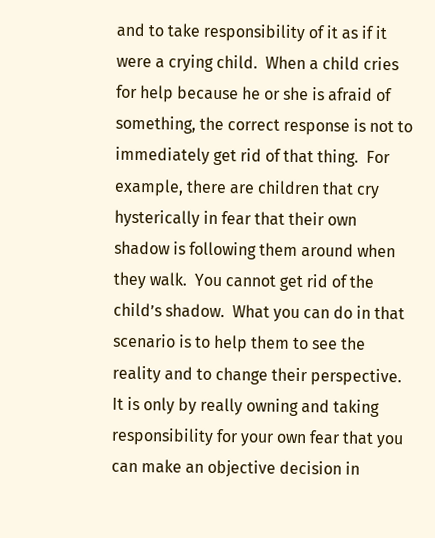and to take responsibility of it as if it were a crying child.  When a child cries for help because he or she is afraid of something, the correct response is not to immediately get rid of that thing.  For example, there are children that cry hysterically in fear that their own shadow is following them around when they walk.  You cannot get rid of the child’s shadow.  What you can do in that scenario is to help them to see the reality and to change their perspective.  It is only by really owning and taking responsibility for your own fear that you can make an objective decision in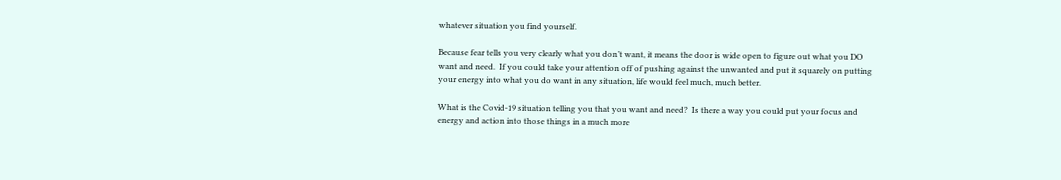whatever situation you find yourself.

Because fear tells you very clearly what you don’t want, it means the door is wide open to figure out what you DO want and need.  If you could take your attention off of pushing against the unwanted and put it squarely on putting your energy into what you do want in any situation, life would feel much, much better.

What is the Covid-19 situation telling you that you want and need?  Is there a way you could put your focus and energy and action into those things in a much more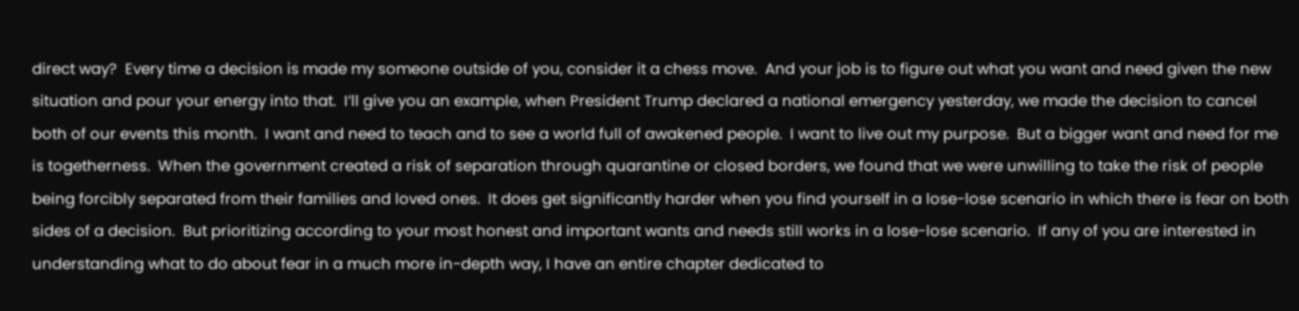direct way?  Every time a decision is made my someone outside of you, consider it a chess move.  And your job is to figure out what you want and need given the new situation and pour your energy into that.  I’ll give you an example, when President Trump declared a national emergency yesterday, we made the decision to cancel both of our events this month.  I want and need to teach and to see a world full of awakened people.  I want to live out my purpose.  But a bigger want and need for me is togetherness.  When the government created a risk of separation through quarantine or closed borders, we found that we were unwilling to take the risk of people being forcibly separated from their families and loved ones.  It does get significantly harder when you find yourself in a lose-lose scenario in which there is fear on both sides of a decision.  But prioritizing according to your most honest and important wants and needs still works in a lose-lose scenario.  If any of you are interested in understanding what to do about fear in a much more in-depth way, I have an entire chapter dedicated to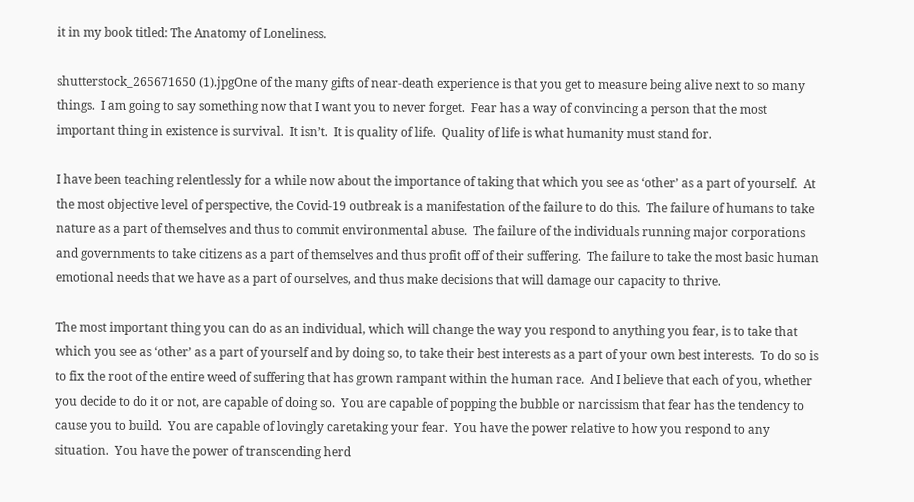it in my book titled: The Anatomy of Loneliness.

shutterstock_265671650 (1).jpgOne of the many gifts of near-death experience is that you get to measure being alive next to so many things.  I am going to say something now that I want you to never forget.  Fear has a way of convincing a person that the most important thing in existence is survival.  It isn’t.  It is quality of life.  Quality of life is what humanity must stand for.

I have been teaching relentlessly for a while now about the importance of taking that which you see as ‘other’ as a part of yourself.  At the most objective level of perspective, the Covid-19 outbreak is a manifestation of the failure to do this.  The failure of humans to take nature as a part of themselves and thus to commit environmental abuse.  The failure of the individuals running major corporations and governments to take citizens as a part of themselves and thus profit off of their suffering.  The failure to take the most basic human emotional needs that we have as a part of ourselves, and thus make decisions that will damage our capacity to thrive.

The most important thing you can do as an individual, which will change the way you respond to anything you fear, is to take that which you see as ‘other’ as a part of yourself and by doing so, to take their best interests as a part of your own best interests.  To do so is to fix the root of the entire weed of suffering that has grown rampant within the human race.  And I believe that each of you, whether you decide to do it or not, are capable of doing so.  You are capable of popping the bubble or narcissism that fear has the tendency to cause you to build.  You are capable of lovingly caretaking your fear.  You have the power relative to how you respond to any situation.  You have the power of transcending herd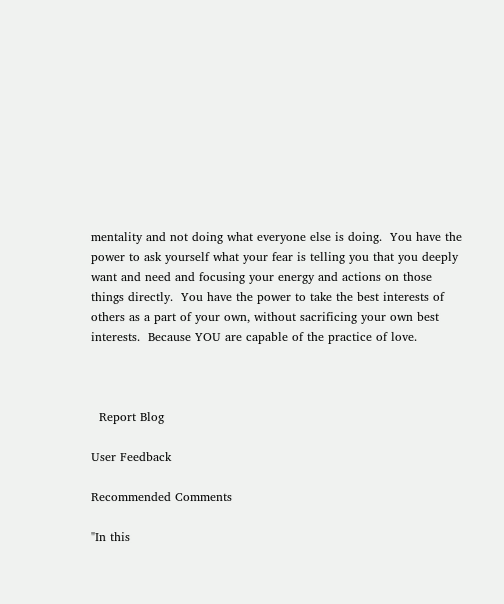mentality and not doing what everyone else is doing.  You have the power to ask yourself what your fear is telling you that you deeply want and need and focusing your energy and actions on those things directly.  You have the power to take the best interests of others as a part of your own, without sacrificing your own best interests.  Because YOU are capable of the practice of love.



  Report Blog

User Feedback

Recommended Comments

"In this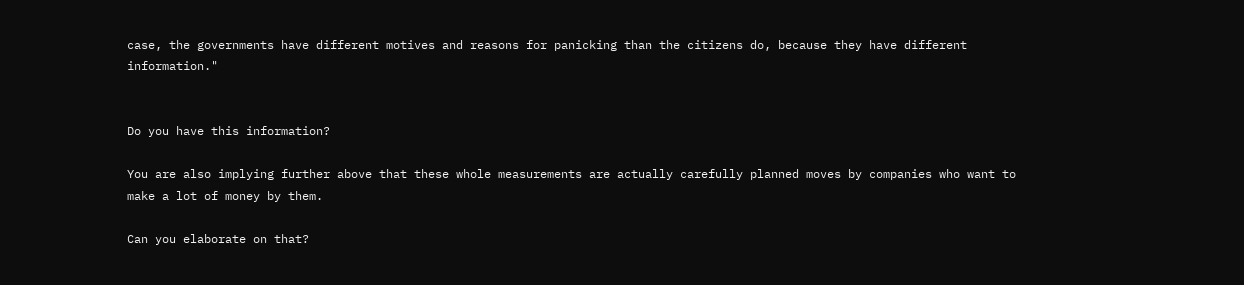case, the governments have different motives and reasons for panicking than the citizens do, because they have different information."


Do you have this information?

You are also implying further above that these whole measurements are actually carefully planned moves by companies who want to make a lot of money by them.

Can you elaborate on that?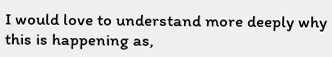I would love to understand more deeply why this is happening as,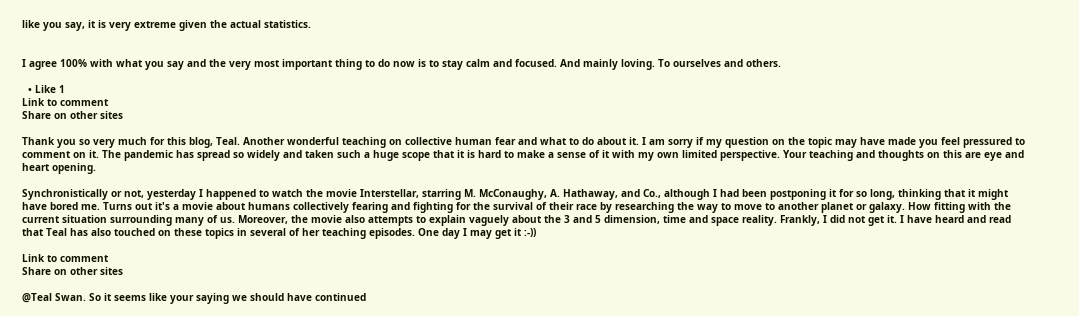like you say, it is very extreme given the actual statistics.


I agree 100% with what you say and the very most important thing to do now is to stay calm and focused. And mainly loving. To ourselves and others.

  • Like 1
Link to comment
Share on other sites

Thank you so very much for this blog, Teal. Another wonderful teaching on collective human fear and what to do about it. I am sorry if my question on the topic may have made you feel pressured to comment on it. The pandemic has spread so widely and taken such a huge scope that it is hard to make a sense of it with my own limited perspective. Your teaching and thoughts on this are eye and heart opening.

Synchronistically or not, yesterday I happened to watch the movie Interstellar, starring M. McConaughy, A. Hathaway, and Co., although I had been postponing it for so long, thinking that it might have bored me. Turns out it's a movie about humans collectively fearing and fighting for the survival of their race by researching the way to move to another planet or galaxy. How fitting with the current situation surrounding many of us. Moreover, the movie also attempts to explain vaguely about the 3 and 5 dimension, time and space reality. Frankly, I did not get it. I have heard and read that Teal has also touched on these topics in several of her teaching episodes. One day I may get it :-))

Link to comment
Share on other sites

@Teal Swan. So it seems like your saying we should have continued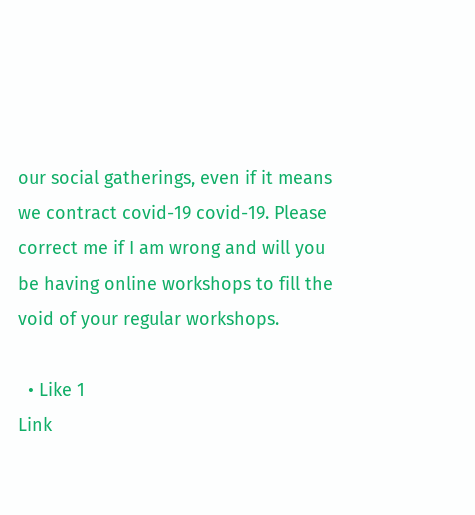our social gatherings, even if it means we contract covid-19 covid-19. Please correct me if I am wrong and will you be having online workshops to fill the void of your regular workshops.

  • Like 1
Link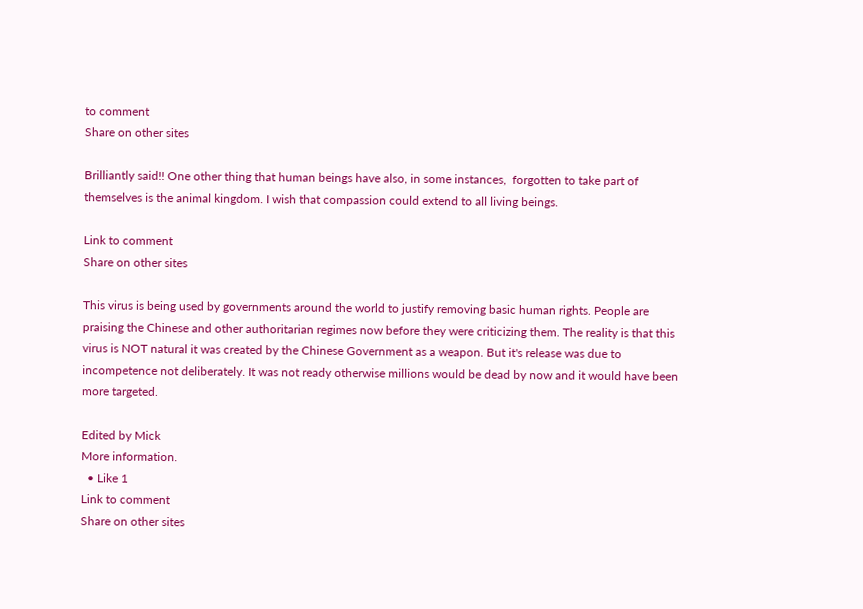to comment
Share on other sites

Brilliantly said!! One other thing that human beings have also, in some instances,  forgotten to take part of themselves is the animal kingdom. I wish that compassion could extend to all living beings.

Link to comment
Share on other sites

This virus is being used by governments around the world to justify removing basic human rights. People are praising the Chinese and other authoritarian regimes now before they were criticizing them. The reality is that this virus is NOT natural it was created by the Chinese Government as a weapon. But it's release was due to incompetence not deliberately. It was not ready otherwise millions would be dead by now and it would have been more targeted.

Edited by Mick
More information.
  • Like 1
Link to comment
Share on other sites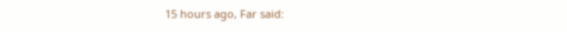15 hours ago, Far said: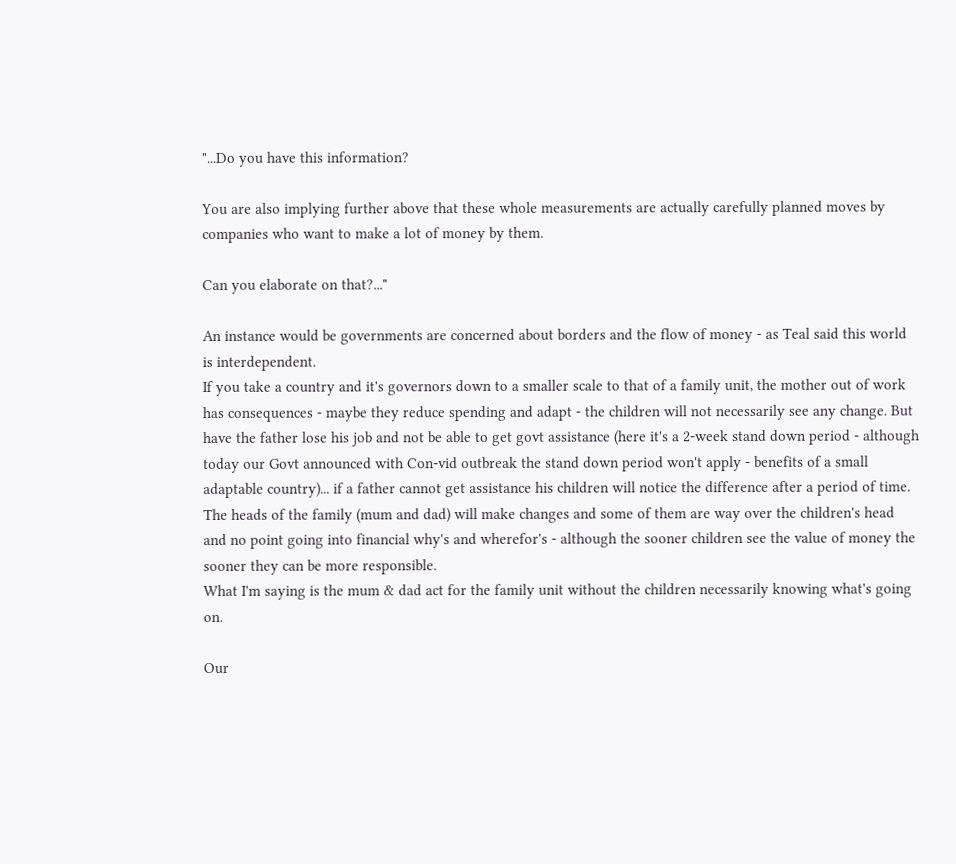"...Do you have this information?

You are also implying further above that these whole measurements are actually carefully planned moves by companies who want to make a lot of money by them.

Can you elaborate on that?..."

An instance would be governments are concerned about borders and the flow of money - as Teal said this world is interdependent.
If you take a country and it's governors down to a smaller scale to that of a family unit, the mother out of work has consequences - maybe they reduce spending and adapt - the children will not necessarily see any change. But have the father lose his job and not be able to get govt assistance (here it's a 2-week stand down period - although today our Govt announced with Con-vid outbreak the stand down period won't apply - benefits of a small adaptable country)... if a father cannot get assistance his children will notice the difference after a period of time. The heads of the family (mum and dad) will make changes and some of them are way over the children's head and no point going into financial why's and wherefor's - although the sooner children see the value of money the sooner they can be more responsible.
What I'm saying is the mum & dad act for the family unit without the children necessarily knowing what's going on.

Our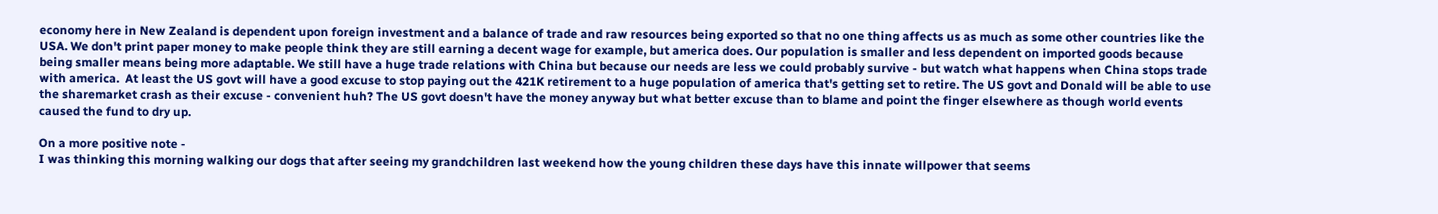economy here in New Zealand is dependent upon foreign investment and a balance of trade and raw resources being exported so that no one thing affects us as much as some other countries like the USA. We don't print paper money to make people think they are still earning a decent wage for example, but america does. Our population is smaller and less dependent on imported goods because being smaller means being more adaptable. We still have a huge trade relations with China but because our needs are less we could probably survive - but watch what happens when China stops trade with america.  At least the US govt will have a good excuse to stop paying out the 421K retirement to a huge population of america that's getting set to retire. The US govt and Donald will be able to use the sharemarket crash as their excuse - convenient huh? The US govt doesn't have the money anyway but what better excuse than to blame and point the finger elsewhere as though world events caused the fund to dry up.

On a more positive note -
I was thinking this morning walking our dogs that after seeing my grandchildren last weekend how the young children these days have this innate willpower that seems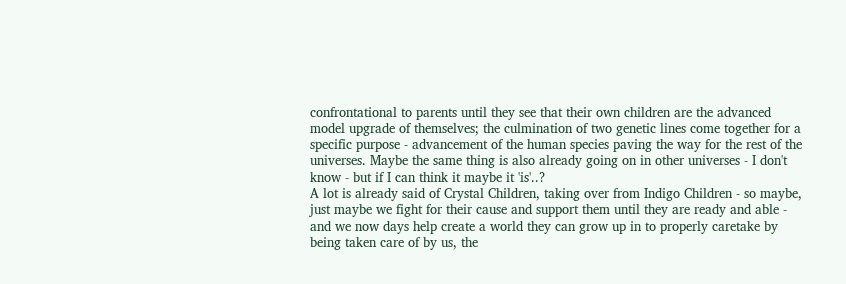confrontational to parents until they see that their own children are the advanced model upgrade of themselves; the culmination of two genetic lines come together for a specific purpose - advancement of the human species paving the way for the rest of the universes. Maybe the same thing is also already going on in other universes - I don't know - but if I can think it maybe it 'is'..?
A lot is already said of Crystal Children, taking over from Indigo Children - so maybe, just maybe we fight for their cause and support them until they are ready and able - and we now days help create a world they can grow up in to properly caretake by being taken care of by us, the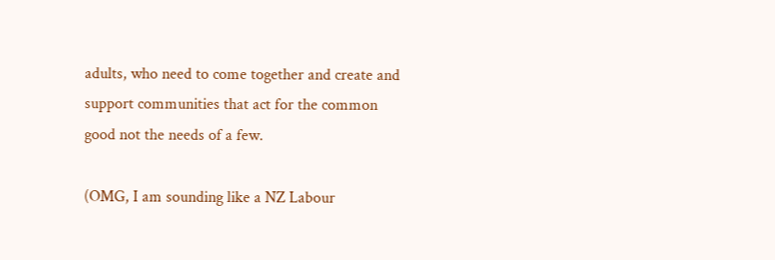adults, who need to come together and create and support communities that act for the common good not the needs of a few.

(OMG, I am sounding like a NZ Labour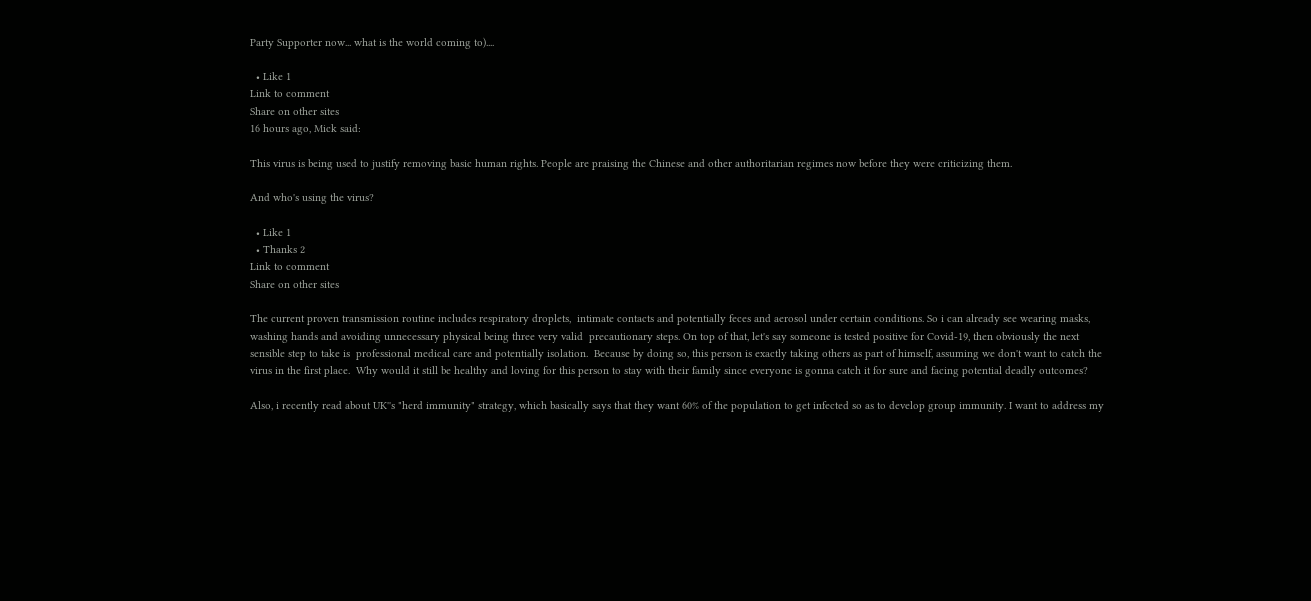Party Supporter now... what is the world coming to)....

  • Like 1
Link to comment
Share on other sites
16 hours ago, Mick said:

This virus is being used to justify removing basic human rights. People are praising the Chinese and other authoritarian regimes now before they were criticizing them.

And who's using the virus?

  • Like 1
  • Thanks 2
Link to comment
Share on other sites

The current proven transmission routine includes respiratory droplets,  intimate contacts and potentially feces and aerosol under certain conditions. So i can already see wearing masks, washing hands and avoiding unnecessary physical being three very valid  precautionary steps. On top of that, let's say someone is tested positive for Covid-19, then obviously the next sensible step to take is  professional medical care and potentially isolation.  Because by doing so, this person is exactly taking others as part of himself, assuming we don't want to catch the virus in the first place.  Why would it still be healthy and loving for this person to stay with their family since everyone is gonna catch it for sure and facing potential deadly outcomes?

Also, i recently read about UK''s "herd immunity" strategy, which basically says that they want 60% of the population to get infected so as to develop group immunity. I want to address my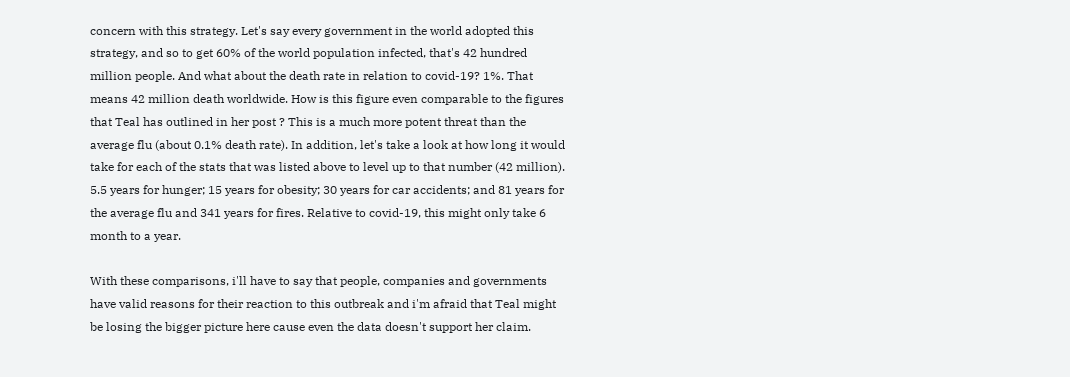concern with this strategy. Let's say every government in the world adopted this strategy, and so to get 60% of the world population infected, that's 42 hundred million people. And what about the death rate in relation to covid-19? 1%. That means 42 million death worldwide. How is this figure even comparable to the figures that Teal has outlined in her post ? This is a much more potent threat than the average flu (about 0.1% death rate). In addition, let's take a look at how long it would take for each of the stats that was listed above to level up to that number (42 million). 5.5 years for hunger; 15 years for obesity; 30 years for car accidents; and 81 years for the average flu and 341 years for fires. Relative to covid-19, this might only take 6 month to a year.

With these comparisons, i'll have to say that people, companies and governments have valid reasons for their reaction to this outbreak and i'm afraid that Teal might be losing the bigger picture here cause even the data doesn't support her claim.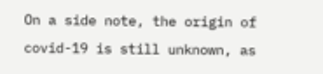On a side note, the origin of covid-19 is still unknown, as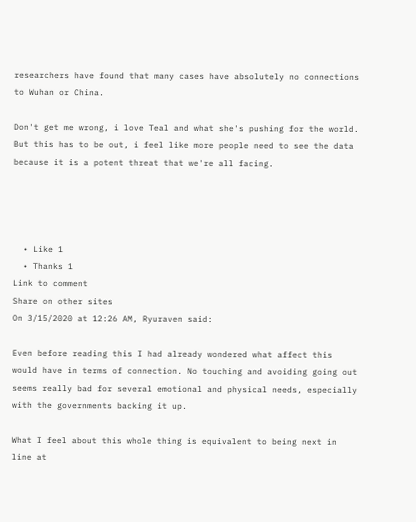researchers have found that many cases have absolutely no connections to Wuhan or China.

Don't get me wrong, i love Teal and what she's pushing for the world. But this has to be out, i feel like more people need to see the data because it is a potent threat that we're all facing.




  • Like 1
  • Thanks 1
Link to comment
Share on other sites
On 3/15/2020 at 12:26 AM, Ryuraven said:

Even before reading this I had already wondered what affect this would have in terms of connection. No touching and avoiding going out seems really bad for several emotional and physical needs, especially with the governments backing it up.

What I feel about this whole thing is equivalent to being next in line at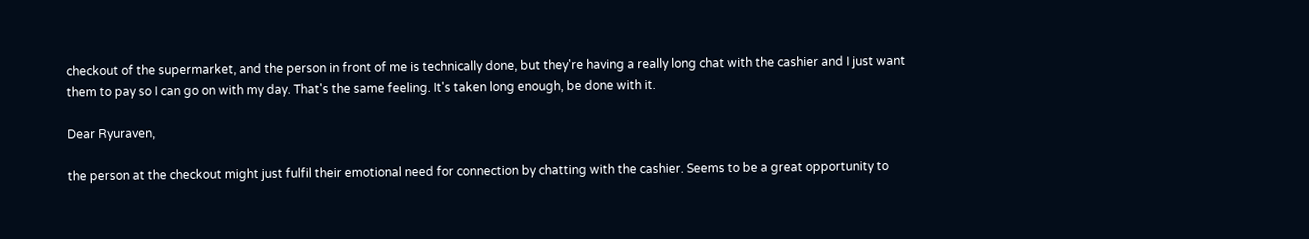checkout of the supermarket, and the person in front of me is technically done, but they're having a really long chat with the cashier and I just want them to pay so I can go on with my day. That's the same feeling. It's taken long enough, be done with it.

Dear Ryuraven,

the person at the checkout might just fulfil their emotional need for connection by chatting with the cashier. Seems to be a great opportunity to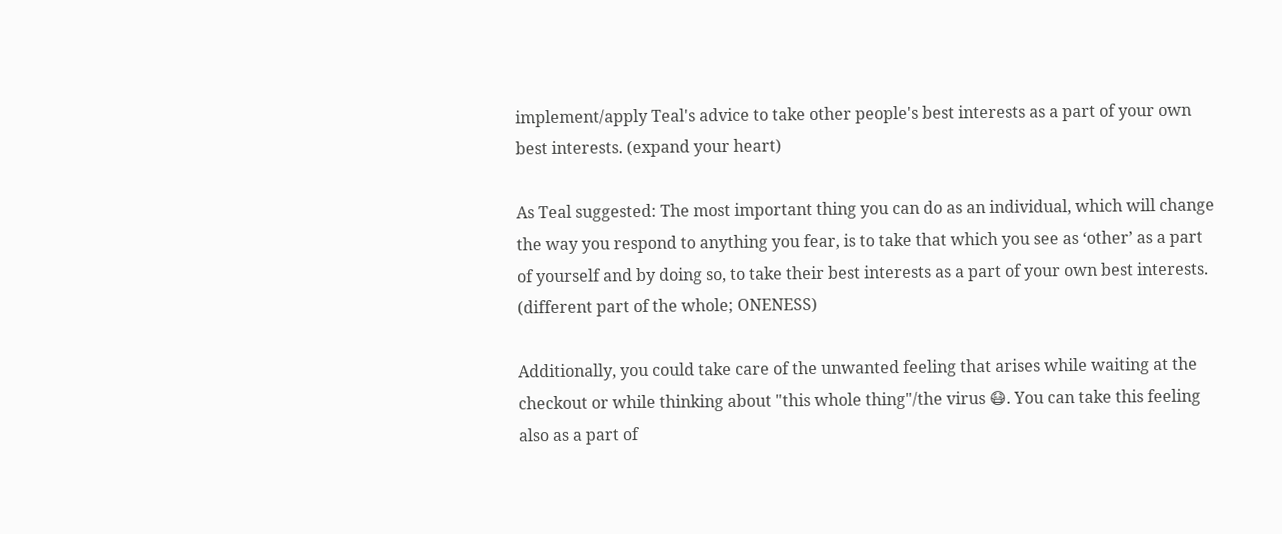implement/apply Teal's advice to take other people's best interests as a part of your own best interests. (expand your heart)

As Teal suggested: The most important thing you can do as an individual, which will change the way you respond to anything you fear, is to take that which you see as ‘other’ as a part of yourself and by doing so, to take their best interests as a part of your own best interests. (different part of the whole; ONENESS)

Additionally, you could take care of the unwanted feeling that arises while waiting at the checkout or while thinking about "this whole thing"/the virus 😷. You can take this feeling also as a part of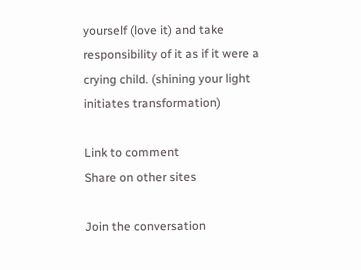yourself (love it) and take responsibility of it as if it were a crying child. (shining your light initiates transformation)

Link to comment
Share on other sites

Join the conversation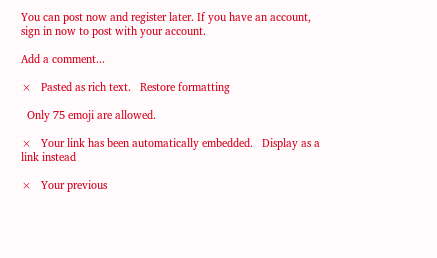You can post now and register later. If you have an account, sign in now to post with your account.

Add a comment...

×   Pasted as rich text.   Restore formatting

  Only 75 emoji are allowed.

×   Your link has been automatically embedded.   Display as a link instead

×   Your previous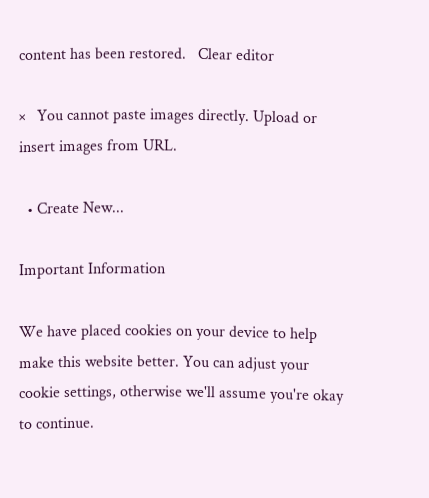content has been restored.   Clear editor

×   You cannot paste images directly. Upload or insert images from URL.

  • Create New...

Important Information

We have placed cookies on your device to help make this website better. You can adjust your cookie settings, otherwise we'll assume you're okay to continue.